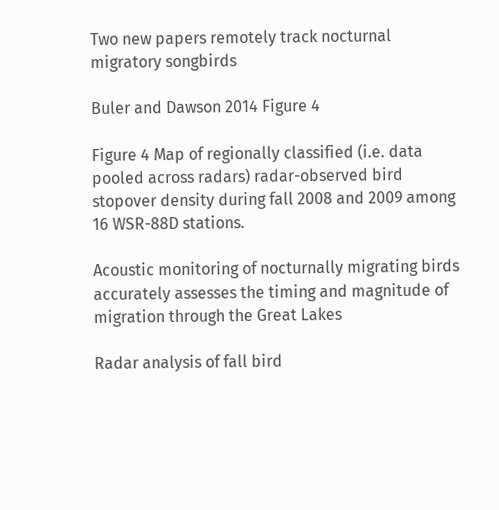Two new papers remotely track nocturnal migratory songbirds

Buler and Dawson 2014 Figure 4

Figure 4 Map of regionally classified (i.e. data pooled across radars) radar-observed bird stopover density during fall 2008 and 2009 among 16 WSR-88D stations.

Acoustic monitoring of nocturnally migrating birds accurately assesses the timing and magnitude of migration through the Great Lakes

Radar analysis of fall bird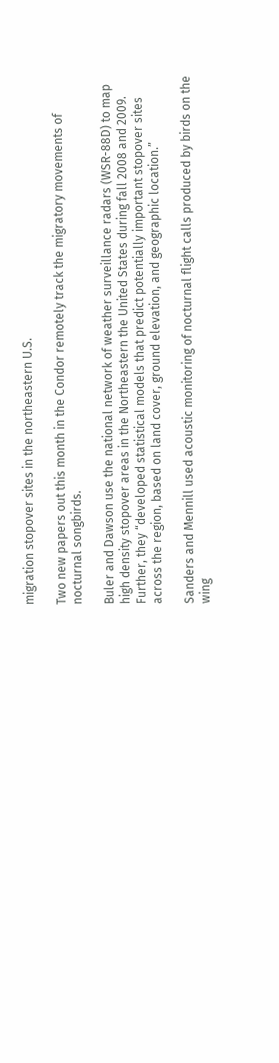migration stopover sites in the northeastern U.S.

Two new papers out this month in the Condor remotely track the migratory movements of nocturnal songbirds.

Buler and Dawson use the national network of weather surveillance radars (WSR-88D) to map high density stopover areas in the Northeastern the United States during fall 2008 and 2009. Further, they “developed statistical models that predict potentially important stopover sites across the region, based on land cover, ground elevation, and geographic location.”

Sanders and Mennill used acoustic monitoring of nocturnal flight calls produced by birds on the wing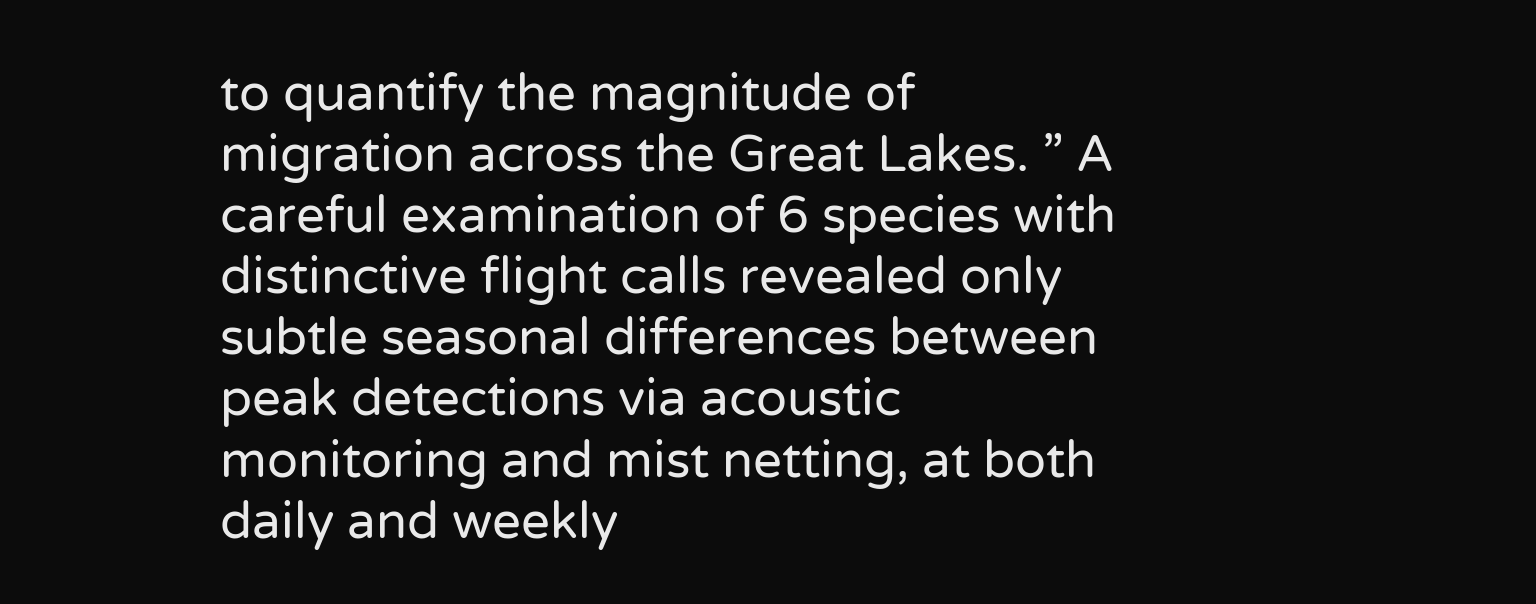to quantify the magnitude of migration across the Great Lakes. ” A careful examination of 6 species with distinctive flight calls revealed only subtle seasonal differences between peak detections via acoustic monitoring and mist netting, at both daily and weekly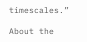timescales.”

About the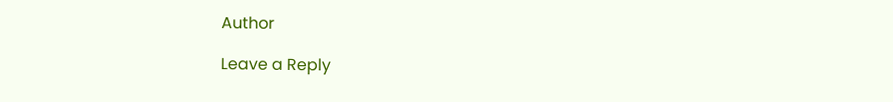Author

Leave a Reply